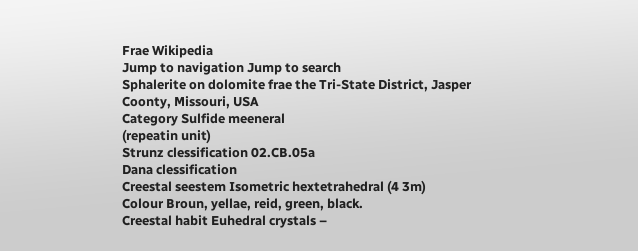Frae Wikipedia
Jump to navigation Jump to search
Sphalerite on dolomite frae the Tri-State District, Jasper Coonty, Missouri, USA
Category Sulfide meeneral
(repeatin unit)
Strunz clessification 02.CB.05a
Dana clessification
Creestal seestem Isometric hextetrahedral (4 3m)
Colour Broun, yellae, reid, green, black.
Creestal habit Euhedral crystals –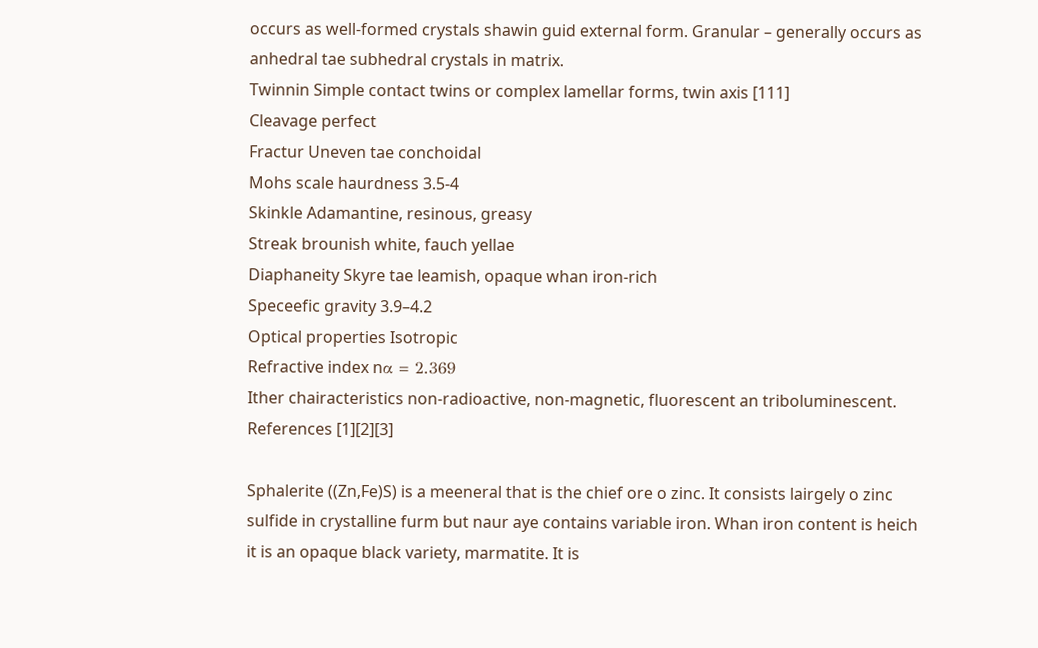occurs as well-formed crystals shawin guid external form. Granular – generally occurs as anhedral tae subhedral crystals in matrix.
Twinnin Simple contact twins or complex lamellar forms, twin axis [111]
Cleavage perfect
Fractur Uneven tae conchoidal
Mohs scale haurdness 3.5-4
Skinkle Adamantine, resinous, greasy
Streak brounish white, fauch yellae
Diaphaneity Skyre tae leamish, opaque whan iron-rich
Speceefic gravity 3.9–4.2
Optical properties Isotropic
Refractive index nα = 2.369
Ither chairacteristics non-radioactive, non-magnetic, fluorescent an triboluminescent.
References [1][2][3]

Sphalerite ((Zn,Fe)S) is a meeneral that is the chief ore o zinc. It consists lairgely o zinc sulfide in crystalline furm but naur aye contains variable iron. Whan iron content is heich it is an opaque black variety, marmatite. It is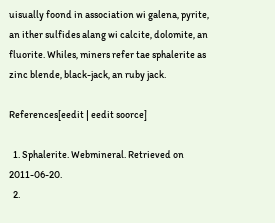uisually foond in association wi galena, pyrite, an ither sulfides alang wi calcite, dolomite, an fluorite. Whiles, miners refer tae sphalerite as zinc blende, black-jack, an ruby jack.

References[eedit | eedit soorce]

  1. Sphalerite. Webmineral. Retrieved on 2011-06-20.
  2.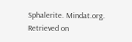Sphalerite. Mindat.org. Retrieved on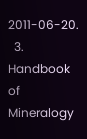2011-06-20.
  3. Handbook of Mineralogy